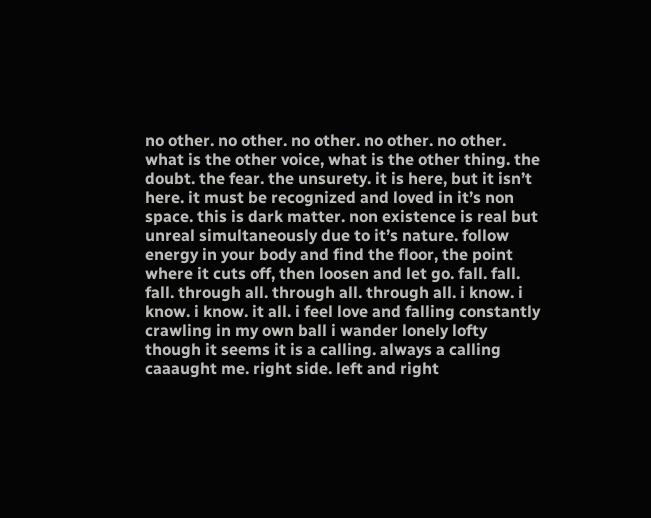no other. no other. no other. no other. no other. what is the other voice, what is the other thing. the doubt. the fear. the unsurety. it is here, but it isn’t here. it must be recognized and loved in it’s non space. this is dark matter. non existence is real but unreal simultaneously due to it’s nature. follow energy in your body and find the floor, the point where it cuts off, then loosen and let go. fall. fall. fall. through all. through all. through all. i know. i know. i know. it all. i feel love and falling constantly crawling in my own ball i wander lonely lofty though it seems it is a calling. always a calling caaaught me. right side. left and right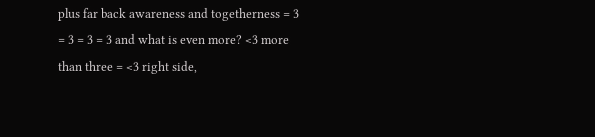plus far back awareness and togetherness = 3 = 3 = 3 = 3 and what is even more? <3 more than three = <3 right side,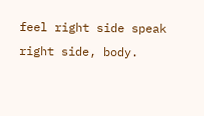feel right side speak right side, body.